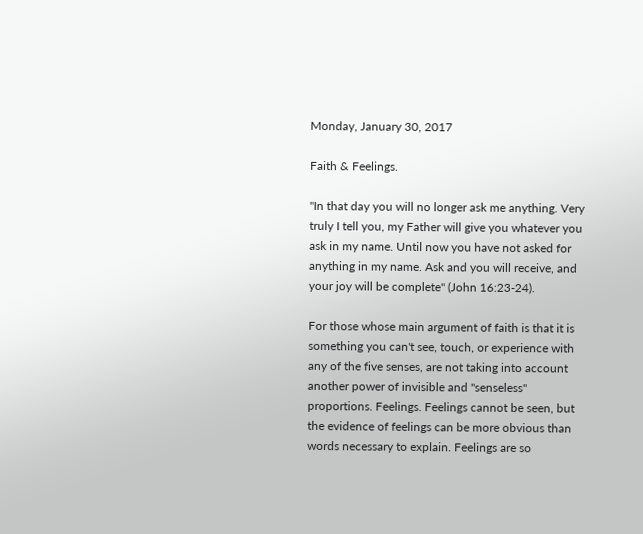Monday, January 30, 2017

Faith & Feelings.

"In that day you will no longer ask me anything. Very truly I tell you, my Father will give you whatever you ask in my name. Until now you have not asked for anything in my name. Ask and you will receive, and your joy will be complete" (John 16:23-24).

For those whose main argument of faith is that it is something you can't see, touch, or experience with any of the five senses, are not taking into account another power of invisible and "senseless" proportions. Feelings. Feelings cannot be seen, but the evidence of feelings can be more obvious than words necessary to explain. Feelings are so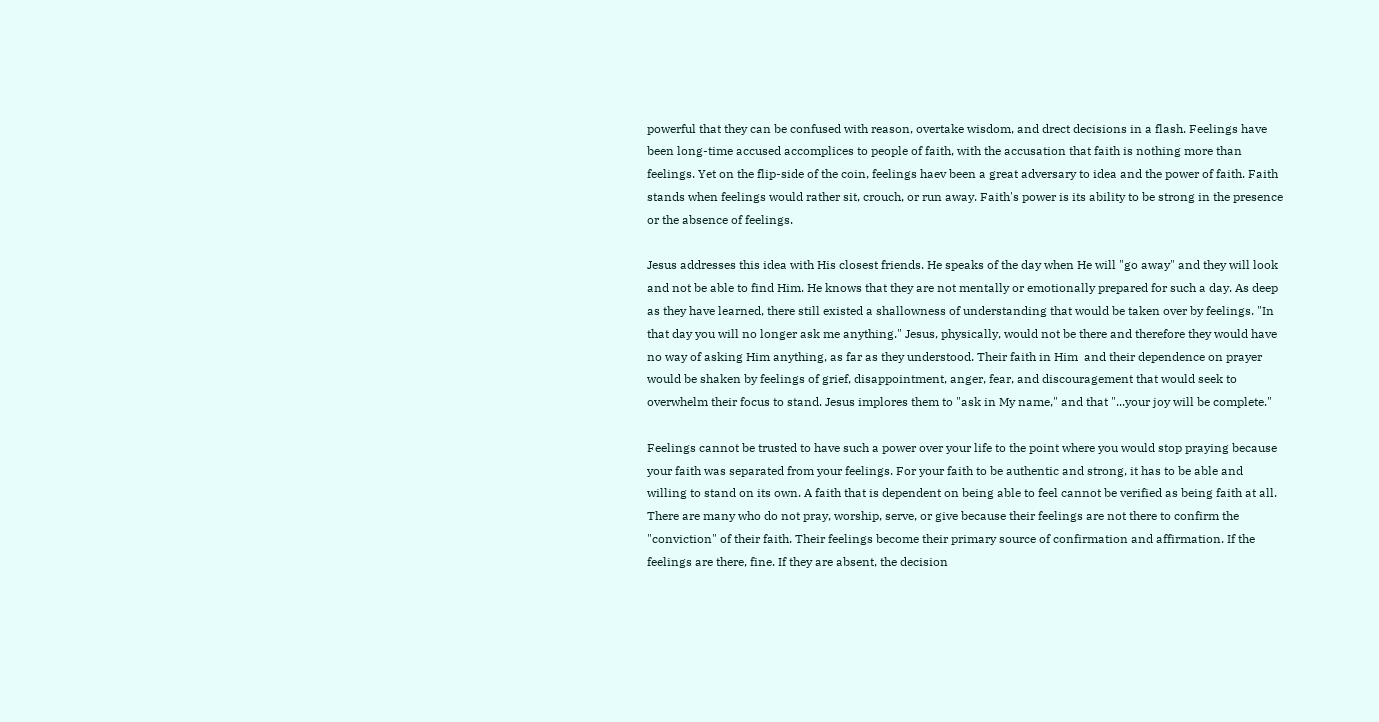powerful that they can be confused with reason, overtake wisdom, and drect decisions in a flash. Feelings have been long-time accused accomplices to people of faith, with the accusation that faith is nothing more than feelings. Yet on the flip-side of the coin, feelings haev been a great adversary to idea and the power of faith. Faith stands when feelings would rather sit, crouch, or run away. Faith's power is its ability to be strong in the presence or the absence of feelings.

Jesus addresses this idea with His closest friends. He speaks of the day when He will "go away" and they will look and not be able to find Him. He knows that they are not mentally or emotionally prepared for such a day. As deep as they have learned, there still existed a shallowness of understanding that would be taken over by feelings. "In that day you will no longer ask me anything." Jesus, physically, would not be there and therefore they would have no way of asking Him anything, as far as they understood. Their faith in Him  and their dependence on prayer would be shaken by feelings of grief, disappointment, anger, fear, and discouragement that would seek to overwhelm their focus to stand. Jesus implores them to "ask in My name," and that "...your joy will be complete."

Feelings cannot be trusted to have such a power over your life to the point where you would stop praying because your faith was separated from your feelings. For your faith to be authentic and strong, it has to be able and willing to stand on its own. A faith that is dependent on being able to feel cannot be verified as being faith at all. There are many who do not pray, worship, serve, or give because their feelings are not there to confirm the "conviction" of their faith. Their feelings become their primary source of confirmation and affirmation. If the feelings are there, fine. If they are absent, the decision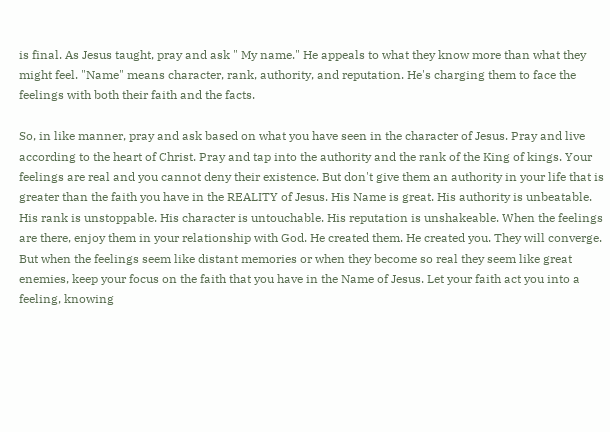is final. As Jesus taught, pray and ask " My name." He appeals to what they know more than what they might feel. "Name" means character, rank, authority, and reputation. He's charging them to face the feelings with both their faith and the facts.

So, in like manner, pray and ask based on what you have seen in the character of Jesus. Pray and live according to the heart of Christ. Pray and tap into the authority and the rank of the King of kings. Your feelings are real and you cannot deny their existence. But don't give them an authority in your life that is greater than the faith you have in the REALITY of Jesus. His Name is great. His authority is unbeatable. His rank is unstoppable. His character is untouchable. His reputation is unshakeable. When the feelings are there, enjoy them in your relationship with God. He created them. He created you. They will converge. But when the feelings seem like distant memories or when they become so real they seem like great enemies, keep your focus on the faith that you have in the Name of Jesus. Let your faith act you into a feeling, knowing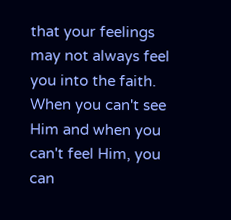that your feelings may not always feel you into the faith. When you can't see Him and when you can't feel Him, you can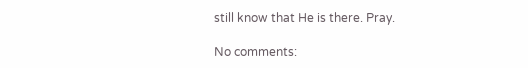still know that He is there. Pray.

No comments: